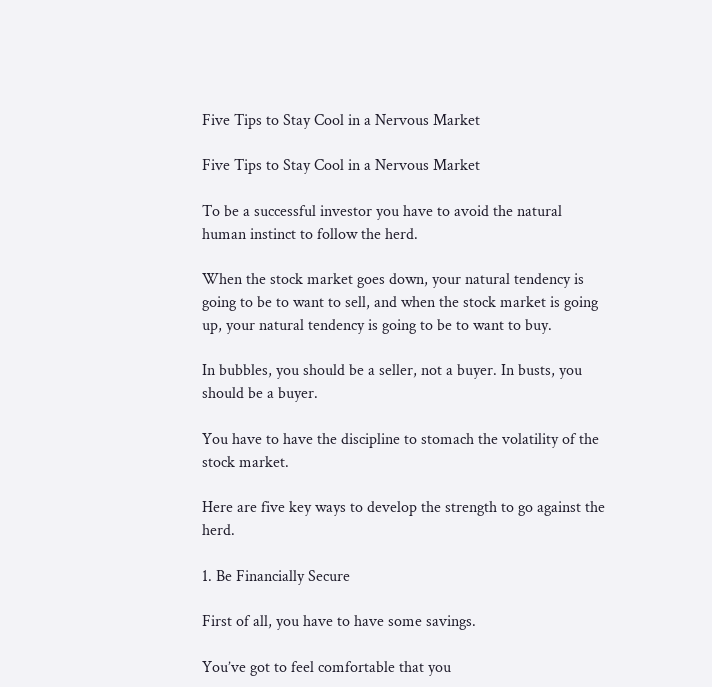Five Tips to Stay Cool in a Nervous Market

Five Tips to Stay Cool in a Nervous Market

To be a successful investor you have to avoid the natural human instinct to follow the herd.

When the stock market goes down, your natural tendency is going to be to want to sell, and when the stock market is going up, your natural tendency is going to be to want to buy.

In bubbles, you should be a seller, not a buyer. In busts, you should be a buyer.

You have to have the discipline to stomach the volatility of the stock market.

Here are five key ways to develop the strength to go against the herd.

1. Be Financially Secure

First of all, you have to have some savings.

You’ve got to feel comfortable that you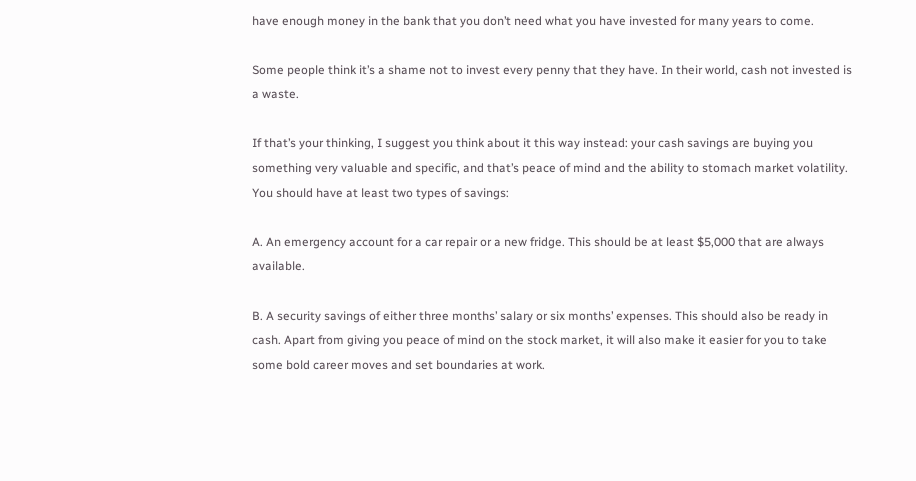have enough money in the bank that you don’t need what you have invested for many years to come.

Some people think it’s a shame not to invest every penny that they have. In their world, cash not invested is a waste.

If that’s your thinking, I suggest you think about it this way instead: your cash savings are buying you something very valuable and specific, and that’s peace of mind and the ability to stomach market volatility. You should have at least two types of savings:

A. An emergency account for a car repair or a new fridge. This should be at least $5,000 that are always available.

B. A security savings of either three months’ salary or six months’ expenses. This should also be ready in cash. Apart from giving you peace of mind on the stock market, it will also make it easier for you to take some bold career moves and set boundaries at work.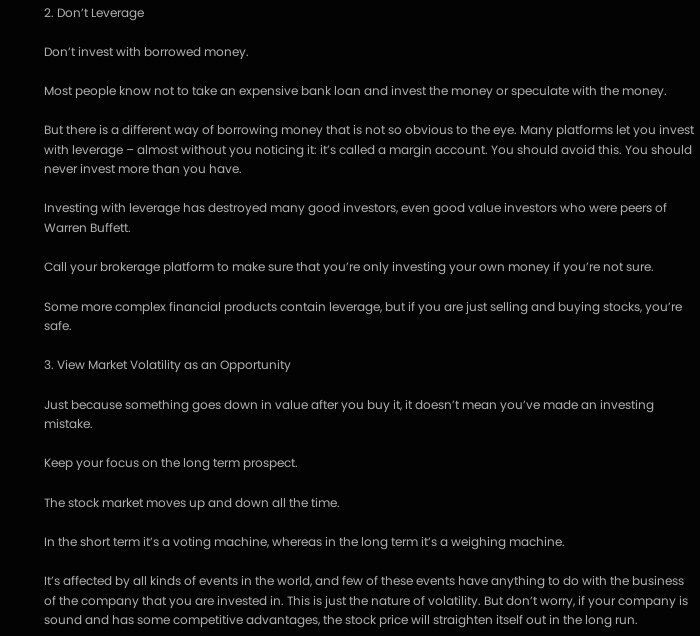2. Don’t Leverage

Don’t invest with borrowed money.

Most people know not to take an expensive bank loan and invest the money or speculate with the money.

But there is a different way of borrowing money that is not so obvious to the eye. Many platforms let you invest with leverage – almost without you noticing it: it’s called a margin account. You should avoid this. You should never invest more than you have.

Investing with leverage has destroyed many good investors, even good value investors who were peers of Warren Buffett.

Call your brokerage platform to make sure that you’re only investing your own money if you’re not sure.

Some more complex financial products contain leverage, but if you are just selling and buying stocks, you’re safe.

3. View Market Volatility as an Opportunity

Just because something goes down in value after you buy it, it doesn’t mean you’ve made an investing mistake.

Keep your focus on the long term prospect.

The stock market moves up and down all the time.

In the short term it’s a voting machine, whereas in the long term it’s a weighing machine.

It’s affected by all kinds of events in the world, and few of these events have anything to do with the business of the company that you are invested in. This is just the nature of volatility. But don’t worry, if your company is sound and has some competitive advantages, the stock price will straighten itself out in the long run.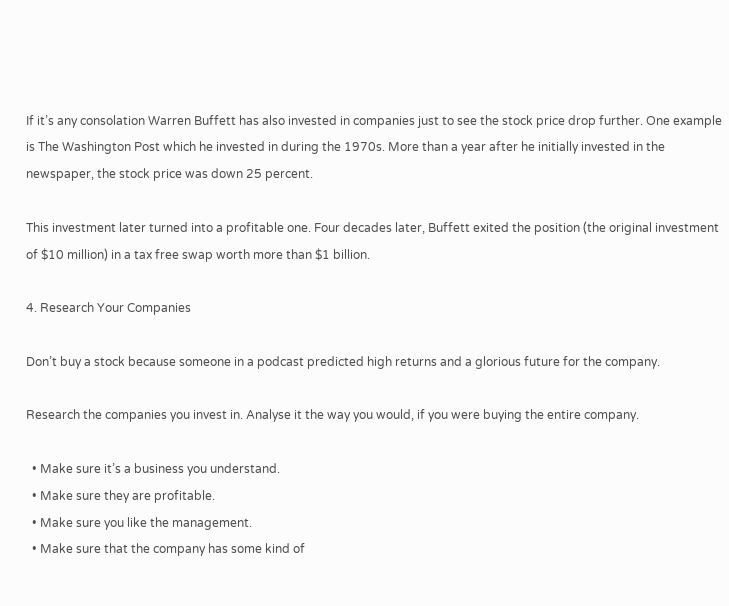If it’s any consolation Warren Buffett has also invested in companies just to see the stock price drop further. One example is The Washington Post which he invested in during the 1970s. More than a year after he initially invested in the newspaper, the stock price was down 25 percent.

This investment later turned into a profitable one. Four decades later, Buffett exited the position (the original investment of $10 million) in a tax free swap worth more than $1 billion.

4. Research Your Companies

Don’t buy a stock because someone in a podcast predicted high returns and a glorious future for the company.

Research the companies you invest in. Analyse it the way you would, if you were buying the entire company.

  • Make sure it’s a business you understand.
  • Make sure they are profitable.
  • Make sure you like the management.
  • Make sure that the company has some kind of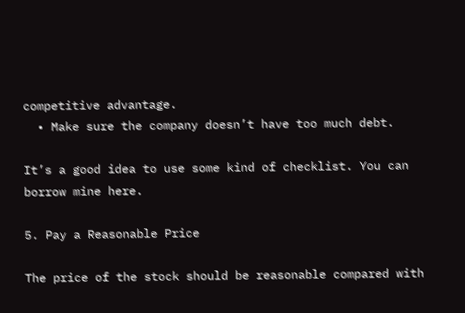competitive advantage.
  • Make sure the company doesn’t have too much debt.

It’s a good idea to use some kind of checklist. You can borrow mine here.

5. Pay a Reasonable Price

The price of the stock should be reasonable compared with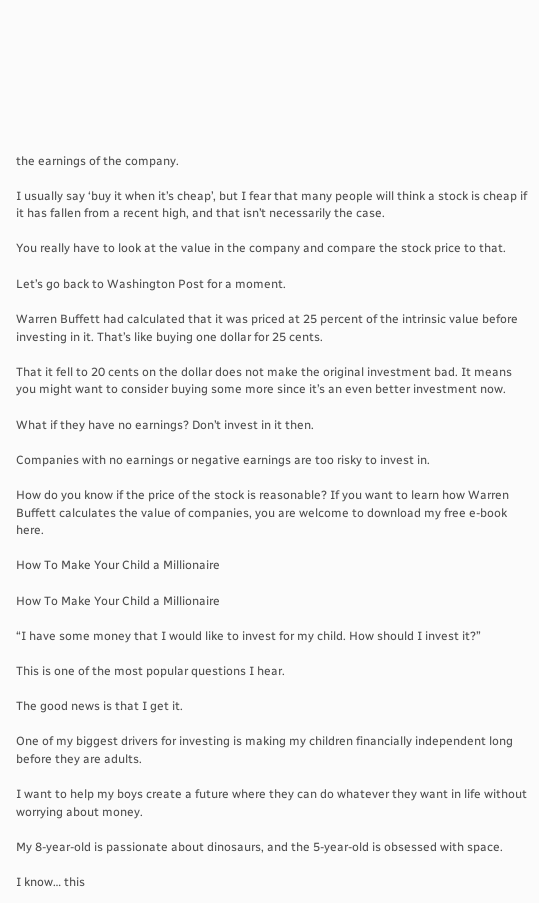the earnings of the company.

I usually say ‘buy it when it’s cheap’, but I fear that many people will think a stock is cheap if it has fallen from a recent high, and that isn’t necessarily the case.

You really have to look at the value in the company and compare the stock price to that.

Let’s go back to Washington Post for a moment.

Warren Buffett had calculated that it was priced at 25 percent of the intrinsic value before investing in it. That’s like buying one dollar for 25 cents.

That it fell to 20 cents on the dollar does not make the original investment bad. It means you might want to consider buying some more since it’s an even better investment now.

What if they have no earnings? Don’t invest in it then.

Companies with no earnings or negative earnings are too risky to invest in.

How do you know if the price of the stock is reasonable? If you want to learn how Warren Buffett calculates the value of companies, you are welcome to download my free e-book here.

How To Make Your Child a Millionaire

How To Make Your Child a Millionaire

“I have some money that I would like to invest for my child. How should I invest it?”

This is one of the most popular questions I hear.

The good news is that I get it.

One of my biggest drivers for investing is making my children financially independent long before they are adults.

I want to help my boys create a future where they can do whatever they want in life without worrying about money.

My 8-year-old is passionate about dinosaurs, and the 5-year-old is obsessed with space.

I know… this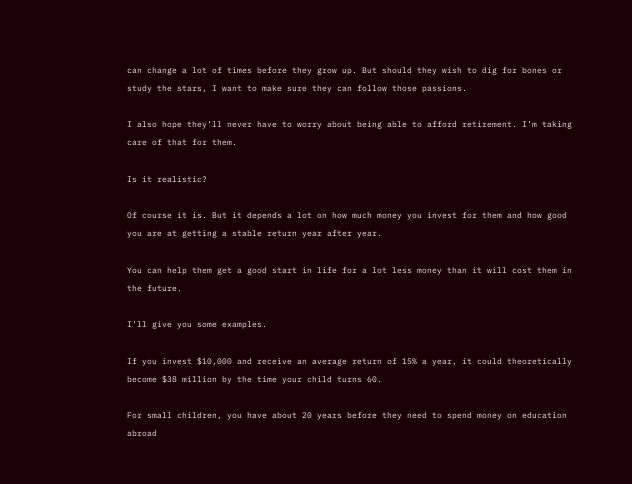can change a lot of times before they grow up. But should they wish to dig for bones or study the stars, I want to make sure they can follow those passions.

I also hope they’ll never have to worry about being able to afford retirement. I’m taking care of that for them.

Is it realistic?

Of course it is. But it depends a lot on how much money you invest for them and how good you are at getting a stable return year after year.

You can help them get a good start in life for a lot less money than it will cost them in the future.

I’ll give you some examples.

If you invest $10,000 and receive an average return of 15% a year, it could theoretically become $38 million by the time your child turns 60.

For small children, you have about 20 years before they need to spend money on education abroad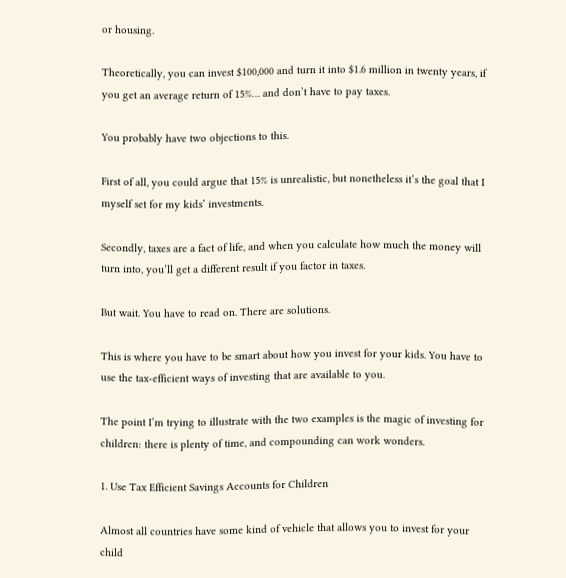or housing.

Theoretically, you can invest $100,000 and turn it into $1.6 million in twenty years, if you get an average return of 15%… and don’t have to pay taxes.

You probably have two objections to this.

First of all, you could argue that 15% is unrealistic, but nonetheless it’s the goal that I myself set for my kids’ investments.

Secondly, taxes are a fact of life, and when you calculate how much the money will turn into, you’ll get a different result if you factor in taxes.

But wait. You have to read on. There are solutions.

This is where you have to be smart about how you invest for your kids. You have to use the tax-efficient ways of investing that are available to you.

The point I’m trying to illustrate with the two examples is the magic of investing for children: there is plenty of time, and compounding can work wonders.

1. Use Tax Efficient Savings Accounts for Children

Almost all countries have some kind of vehicle that allows you to invest for your child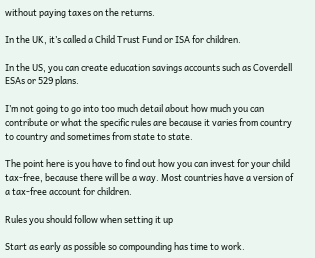without paying taxes on the returns.

In the UK, it’s called a Child Trust Fund or ISA for children.

In the US, you can create education savings accounts such as Coverdell ESAs or 529 plans.

I’m not going to go into too much detail about how much you can contribute or what the specific rules are because it varies from country to country and sometimes from state to state.

The point here is you have to find out how you can invest for your child tax-free, because there will be a way. Most countries have a version of a tax-free account for children.

Rules you should follow when setting it up

Start as early as possible so compounding has time to work.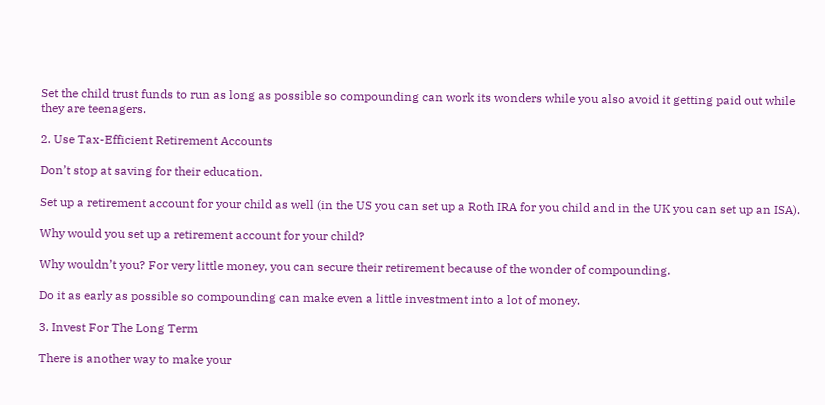Set the child trust funds to run as long as possible so compounding can work its wonders while you also avoid it getting paid out while they are teenagers.

2. Use Tax-Efficient Retirement Accounts

Don’t stop at saving for their education.

Set up a retirement account for your child as well (in the US you can set up a Roth IRA for you child and in the UK you can set up an ISA).

Why would you set up a retirement account for your child?

Why wouldn’t you? For very little money, you can secure their retirement because of the wonder of compounding.

Do it as early as possible so compounding can make even a little investment into a lot of money.

3. Invest For The Long Term

There is another way to make your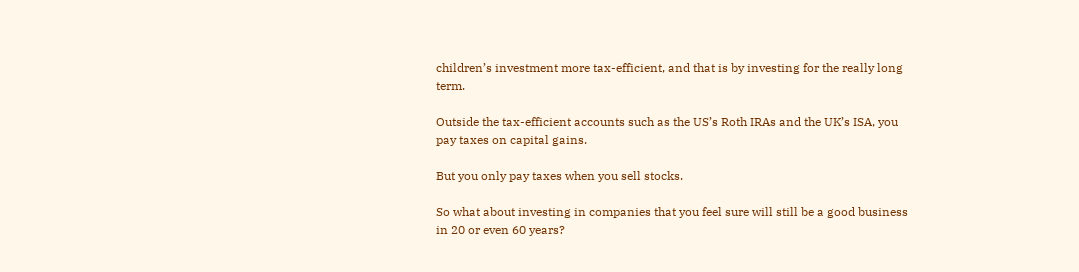children’s investment more tax-efficient, and that is by investing for the really long term.

Outside the tax-efficient accounts such as the US’s Roth IRAs and the UK’s ISA, you pay taxes on capital gains.

But you only pay taxes when you sell stocks.

So what about investing in companies that you feel sure will still be a good business in 20 or even 60 years?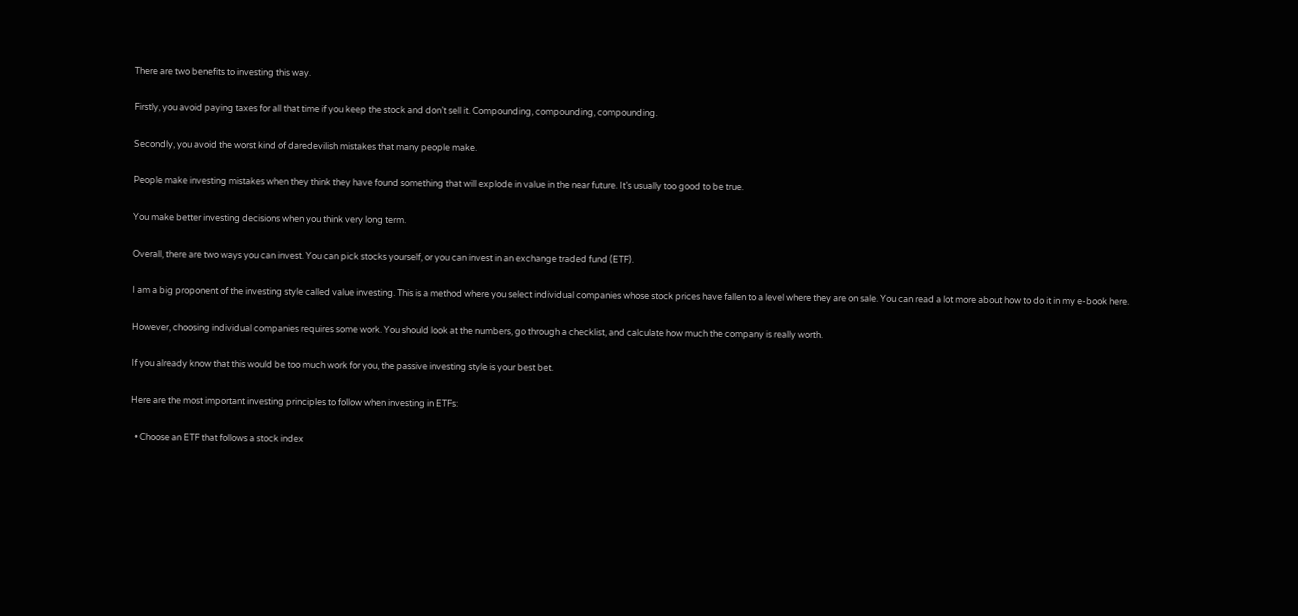There are two benefits to investing this way.

Firstly, you avoid paying taxes for all that time if you keep the stock and don’t sell it. Compounding, compounding, compounding.

Secondly, you avoid the worst kind of daredevilish mistakes that many people make.

People make investing mistakes when they think they have found something that will explode in value in the near future. It’s usually too good to be true.

You make better investing decisions when you think very long term.

Overall, there are two ways you can invest. You can pick stocks yourself, or you can invest in an exchange traded fund (ETF).

I am a big proponent of the investing style called value investing. This is a method where you select individual companies whose stock prices have fallen to a level where they are on sale. You can read a lot more about how to do it in my e-book here.

However, choosing individual companies requires some work. You should look at the numbers, go through a checklist, and calculate how much the company is really worth.

If you already know that this would be too much work for you, the passive investing style is your best bet.

Here are the most important investing principles to follow when investing in ETFs:

  • Choose an ETF that follows a stock index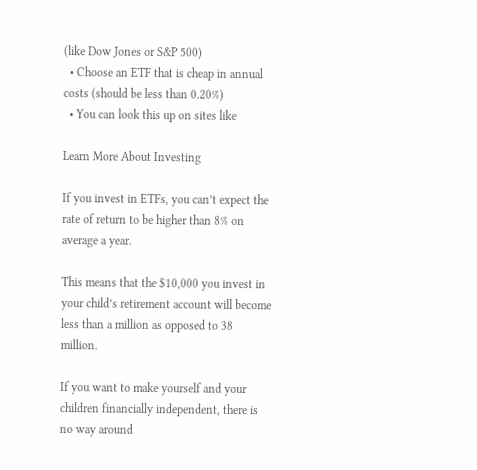(like Dow Jones or S&P 500)
  • Choose an ETF that is cheap in annual costs (should be less than 0.20%)
  • You can look this up on sites like

Learn More About Investing

If you invest in ETFs, you can’t expect the rate of return to be higher than 8% on average a year.

This means that the $10,000 you invest in your child’s retirement account will become less than a million as opposed to 38 million.

If you want to make yourself and your children financially independent, there is no way around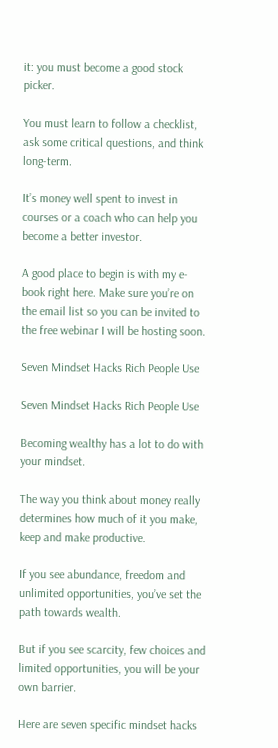it: you must become a good stock picker.

You must learn to follow a checklist, ask some critical questions, and think long-term.

It’s money well spent to invest in courses or a coach who can help you become a better investor.

A good place to begin is with my e-book right here. Make sure you’re on the email list so you can be invited to the free webinar I will be hosting soon.

Seven Mindset Hacks Rich People Use

Seven Mindset Hacks Rich People Use

Becoming wealthy has a lot to do with your mindset.

The way you think about money really determines how much of it you make, keep and make productive.

If you see abundance, freedom and unlimited opportunities, you’ve set the path towards wealth.

But if you see scarcity, few choices and limited opportunities, you will be your own barrier.

Here are seven specific mindset hacks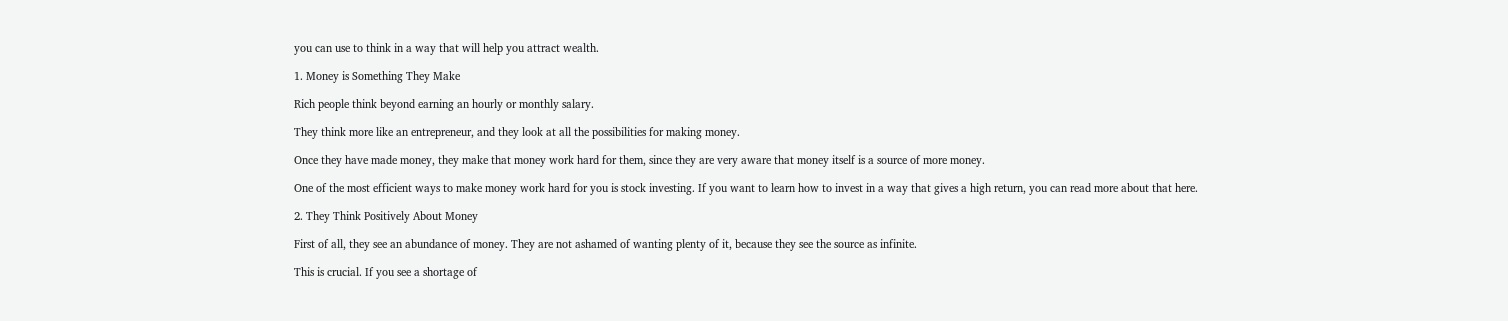you can use to think in a way that will help you attract wealth.

1. Money is Something They Make

Rich people think beyond earning an hourly or monthly salary.

They think more like an entrepreneur, and they look at all the possibilities for making money.

Once they have made money, they make that money work hard for them, since they are very aware that money itself is a source of more money.

One of the most efficient ways to make money work hard for you is stock investing. If you want to learn how to invest in a way that gives a high return, you can read more about that here.

2. They Think Positively About Money

First of all, they see an abundance of money. They are not ashamed of wanting plenty of it, because they see the source as infinite.

This is crucial. If you see a shortage of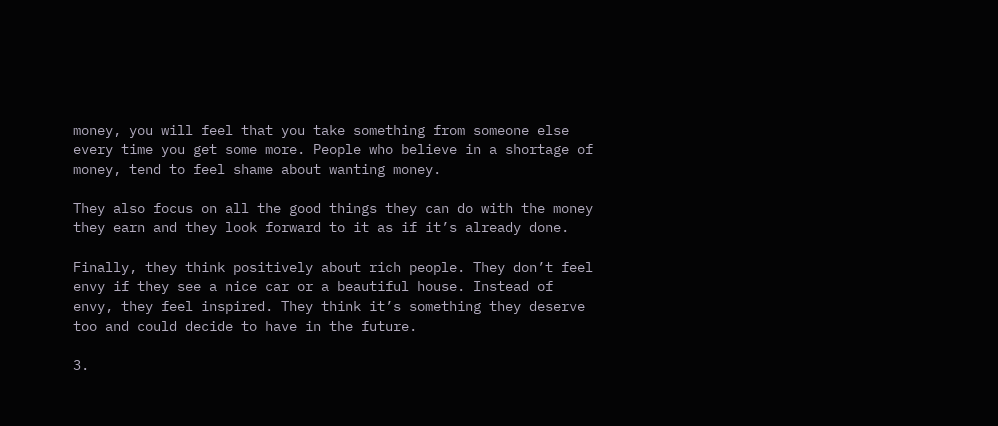money, you will feel that you take something from someone else every time you get some more. People who believe in a shortage of money, tend to feel shame about wanting money.

They also focus on all the good things they can do with the money they earn and they look forward to it as if it’s already done.

Finally, they think positively about rich people. They don’t feel envy if they see a nice car or a beautiful house. Instead of envy, they feel inspired. They think it’s something they deserve too and could decide to have in the future.

3.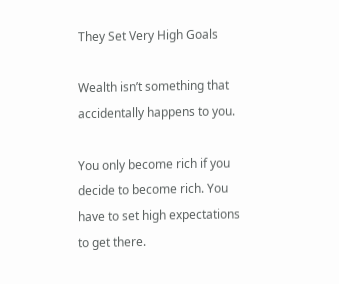They Set Very High Goals

Wealth isn’t something that accidentally happens to you.

You only become rich if you decide to become rich. You have to set high expectations to get there.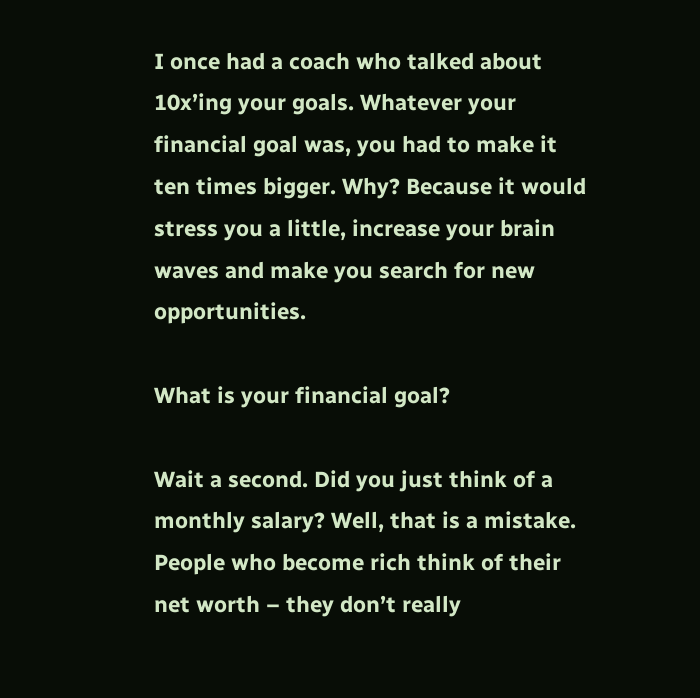I once had a coach who talked about 10x’ing your goals. Whatever your financial goal was, you had to make it ten times bigger. Why? Because it would stress you a little, increase your brain waves and make you search for new opportunities.

What is your financial goal?

Wait a second. Did you just think of a monthly salary? Well, that is a mistake. People who become rich think of their net worth – they don’t really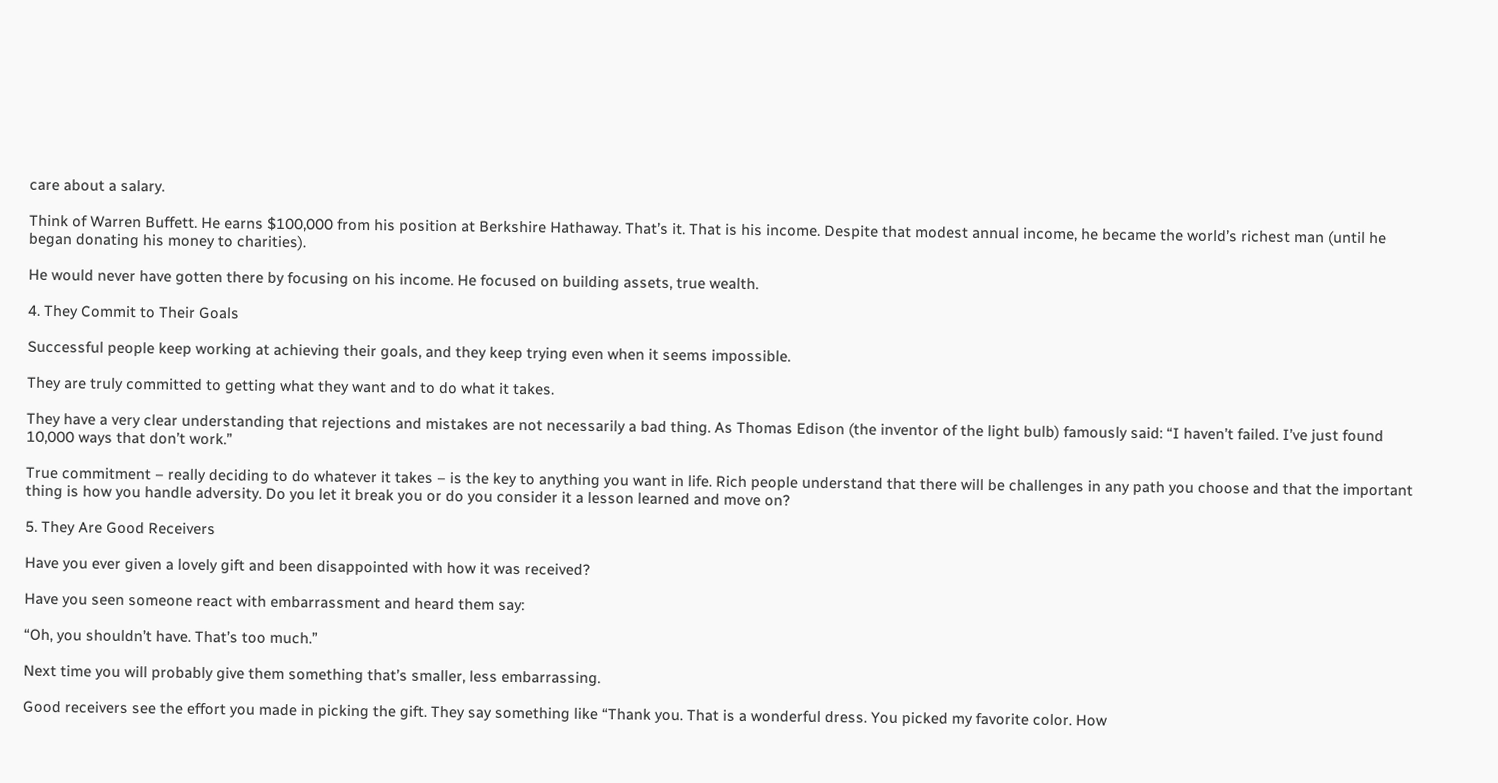care about a salary.

Think of Warren Buffett. He earns $100,000 from his position at Berkshire Hathaway. That’s it. That is his income. Despite that modest annual income, he became the world’s richest man (until he began donating his money to charities).

He would never have gotten there by focusing on his income. He focused on building assets, true wealth.

4. They Commit to Their Goals

Successful people keep working at achieving their goals, and they keep trying even when it seems impossible.

They are truly committed to getting what they want and to do what it takes.

They have a very clear understanding that rejections and mistakes are not necessarily a bad thing. As Thomas Edison (the inventor of the light bulb) famously said: “I haven’t failed. I’ve just found 10,000 ways that don’t work.”

True commitment – really deciding to do whatever it takes – is the key to anything you want in life. Rich people understand that there will be challenges in any path you choose and that the important thing is how you handle adversity. Do you let it break you or do you consider it a lesson learned and move on?

5. They Are Good Receivers

Have you ever given a lovely gift and been disappointed with how it was received?

Have you seen someone react with embarrassment and heard them say:

“Oh, you shouldn’t have. That’s too much.”

Next time you will probably give them something that’s smaller, less embarrassing.

Good receivers see the effort you made in picking the gift. They say something like “Thank you. That is a wonderful dress. You picked my favorite color. How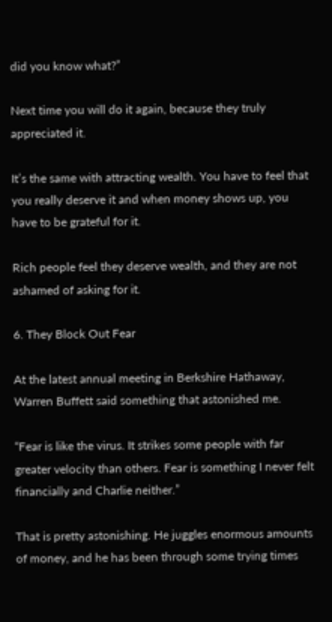did you know what?”

Next time you will do it again, because they truly appreciated it.

It’s the same with attracting wealth. You have to feel that you really deserve it and when money shows up, you have to be grateful for it.

Rich people feel they deserve wealth, and they are not ashamed of asking for it.

6. They Block Out Fear

At the latest annual meeting in Berkshire Hathaway, Warren Buffett said something that astonished me.

“Fear is like the virus. It strikes some people with far greater velocity than others. Fear is something I never felt financially and Charlie neither.”

That is pretty astonishing. He juggles enormous amounts of money, and he has been through some trying times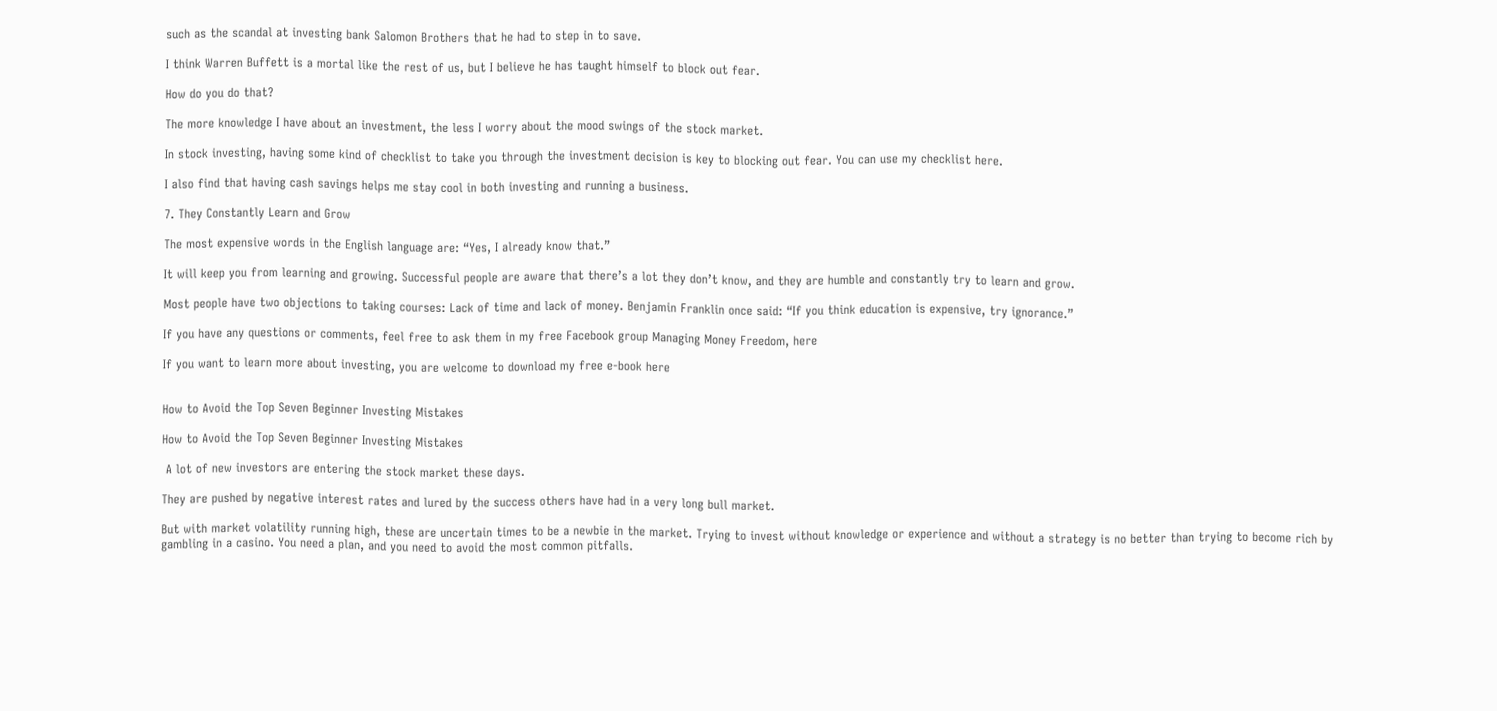such as the scandal at investing bank Salomon Brothers that he had to step in to save.

I think Warren Buffett is a mortal like the rest of us, but I believe he has taught himself to block out fear.

How do you do that?

The more knowledge I have about an investment, the less I worry about the mood swings of the stock market.

In stock investing, having some kind of checklist to take you through the investment decision is key to blocking out fear. You can use my checklist here.

I also find that having cash savings helps me stay cool in both investing and running a business.

7. They Constantly Learn and Grow

The most expensive words in the English language are: “Yes, I already know that.”

It will keep you from learning and growing. Successful people are aware that there’s a lot they don’t know, and they are humble and constantly try to learn and grow.

Most people have two objections to taking courses: Lack of time and lack of money. Benjamin Franklin once said: “If you think education is expensive, try ignorance.”

If you have any questions or comments, feel free to ask them in my free Facebook group Managing Money Freedom, here

If you want to learn more about investing, you are welcome to download my free e-book here


How to Avoid the Top Seven Beginner Investing Mistakes

How to Avoid the Top Seven Beginner Investing Mistakes

 A lot of new investors are entering the stock market these days.

They are pushed by negative interest rates and lured by the success others have had in a very long bull market.

But with market volatility running high, these are uncertain times to be a newbie in the market. Trying to invest without knowledge or experience and without a strategy is no better than trying to become rich by gambling in a casino. You need a plan, and you need to avoid the most common pitfalls.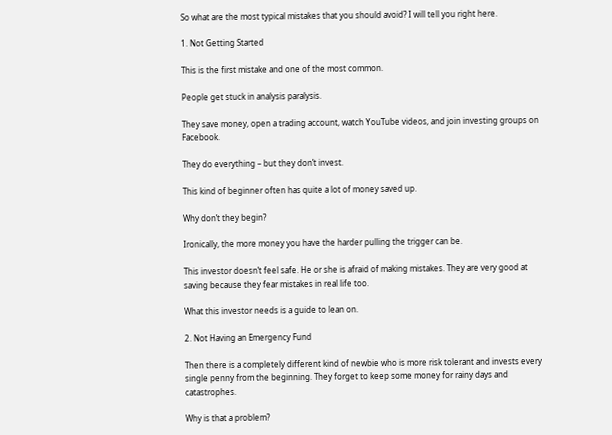So what are the most typical mistakes that you should avoid? I will tell you right here.

1. Not Getting Started

This is the first mistake and one of the most common.

People get stuck in analysis paralysis.

They save money, open a trading account, watch YouTube videos, and join investing groups on Facebook.

They do everything – but they don’t invest.

This kind of beginner often has quite a lot of money saved up.

Why don’t they begin?

Ironically, the more money you have the harder pulling the trigger can be.

This investor doesn’t feel safe. He or she is afraid of making mistakes. They are very good at saving because they fear mistakes in real life too.

What this investor needs is a guide to lean on.

2. Not Having an Emergency Fund

Then there is a completely different kind of newbie who is more risk tolerant and invests every single penny from the beginning. They forget to keep some money for rainy days and catastrophes.

Why is that a problem?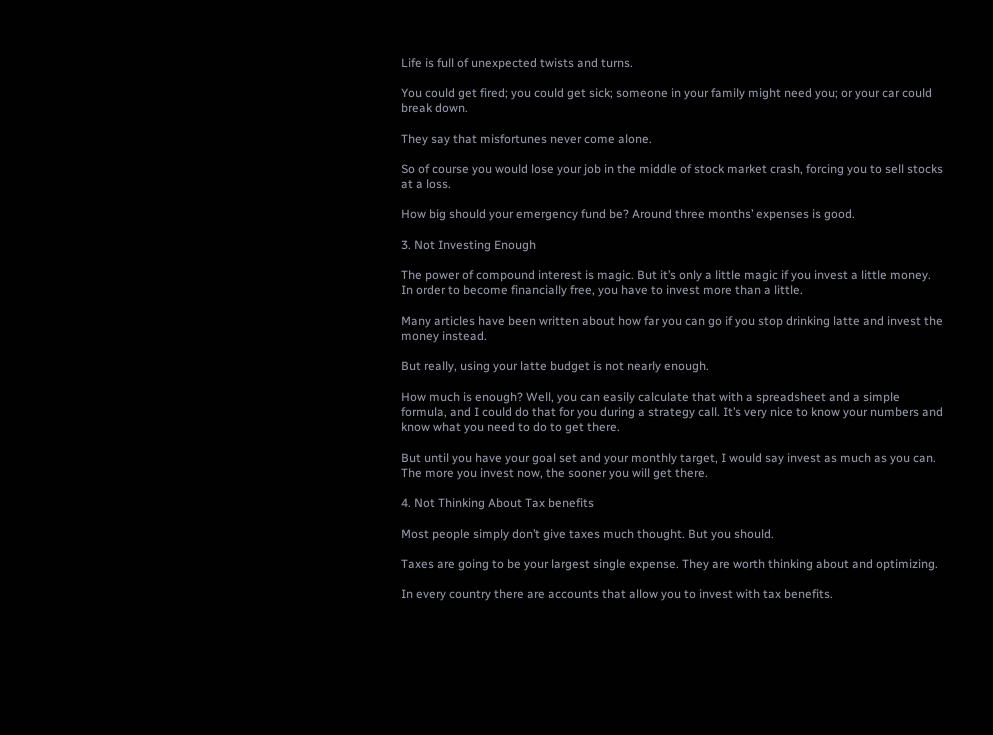Life is full of unexpected twists and turns.

You could get fired; you could get sick; someone in your family might need you; or your car could break down.

They say that misfortunes never come alone.

So of course you would lose your job in the middle of stock market crash, forcing you to sell stocks at a loss.

How big should your emergency fund be? Around three months’ expenses is good.

3. Not Investing Enough

The power of compound interest is magic. But it’s only a little magic if you invest a little money. In order to become financially free, you have to invest more than a little.

Many articles have been written about how far you can go if you stop drinking latte and invest the money instead.

But really, using your latte budget is not nearly enough.

How much is enough? Well, you can easily calculate that with a spreadsheet and a simple formula, and I could do that for you during a strategy call. It’s very nice to know your numbers and know what you need to do to get there.

But until you have your goal set and your monthly target, I would say invest as much as you can. The more you invest now, the sooner you will get there.

4. Not Thinking About Tax benefits

Most people simply don’t give taxes much thought. But you should.

Taxes are going to be your largest single expense. They are worth thinking about and optimizing.

In every country there are accounts that allow you to invest with tax benefits.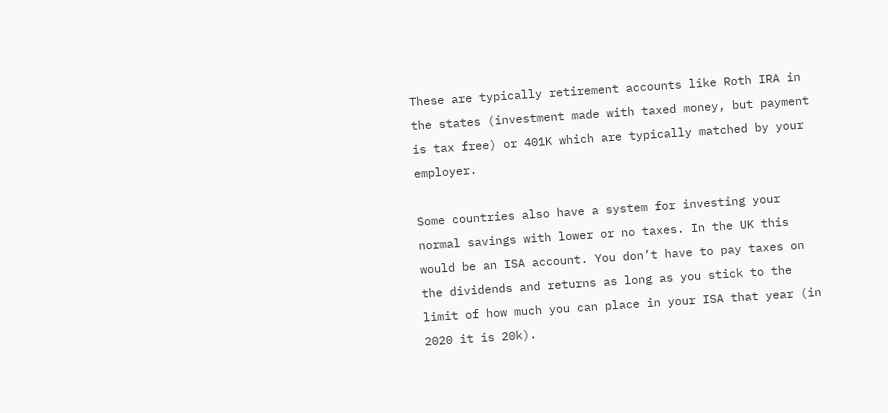These are typically retirement accounts like Roth IRA in the states (investment made with taxed money, but payment is tax free) or 401K which are typically matched by your employer.

Some countries also have a system for investing your normal savings with lower or no taxes. In the UK this would be an ISA account. You don’t have to pay taxes on the dividends and returns as long as you stick to the limit of how much you can place in your ISA that year (in 2020 it is 20k).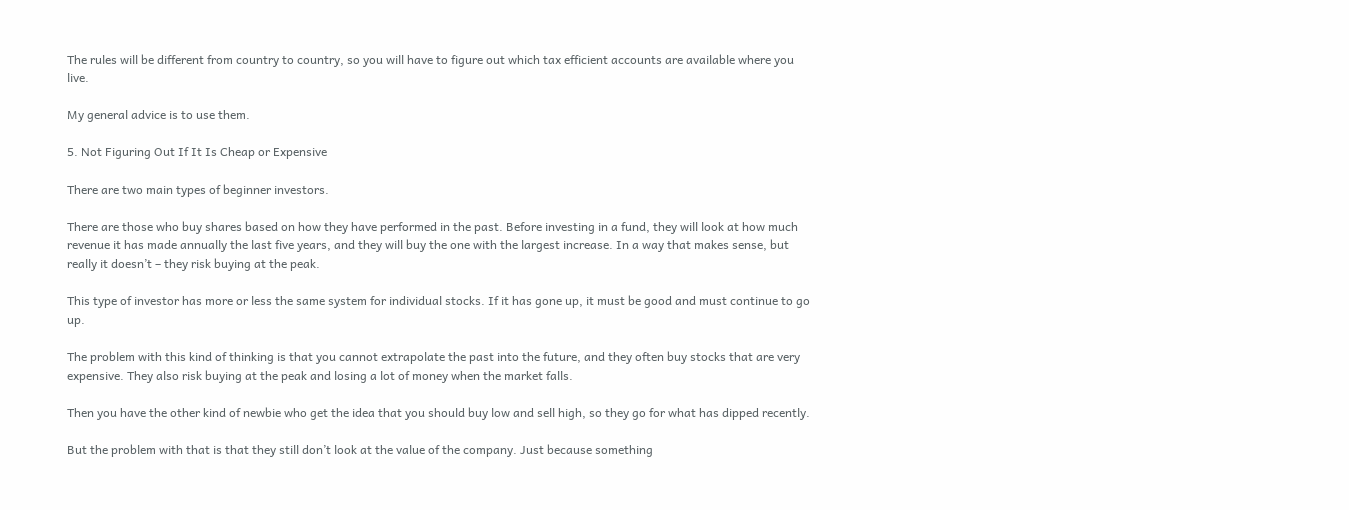The rules will be different from country to country, so you will have to figure out which tax efficient accounts are available where you live.

My general advice is to use them.

5. Not Figuring Out If It Is Cheap or Expensive

There are two main types of beginner investors.

There are those who buy shares based on how they have performed in the past. Before investing in a fund, they will look at how much revenue it has made annually the last five years, and they will buy the one with the largest increase. In a way that makes sense, but really it doesn’t – they risk buying at the peak.

This type of investor has more or less the same system for individual stocks. If it has gone up, it must be good and must continue to go up.

The problem with this kind of thinking is that you cannot extrapolate the past into the future, and they often buy stocks that are very expensive. They also risk buying at the peak and losing a lot of money when the market falls.

Then you have the other kind of newbie who get the idea that you should buy low and sell high, so they go for what has dipped recently.

But the problem with that is that they still don’t look at the value of the company. Just because something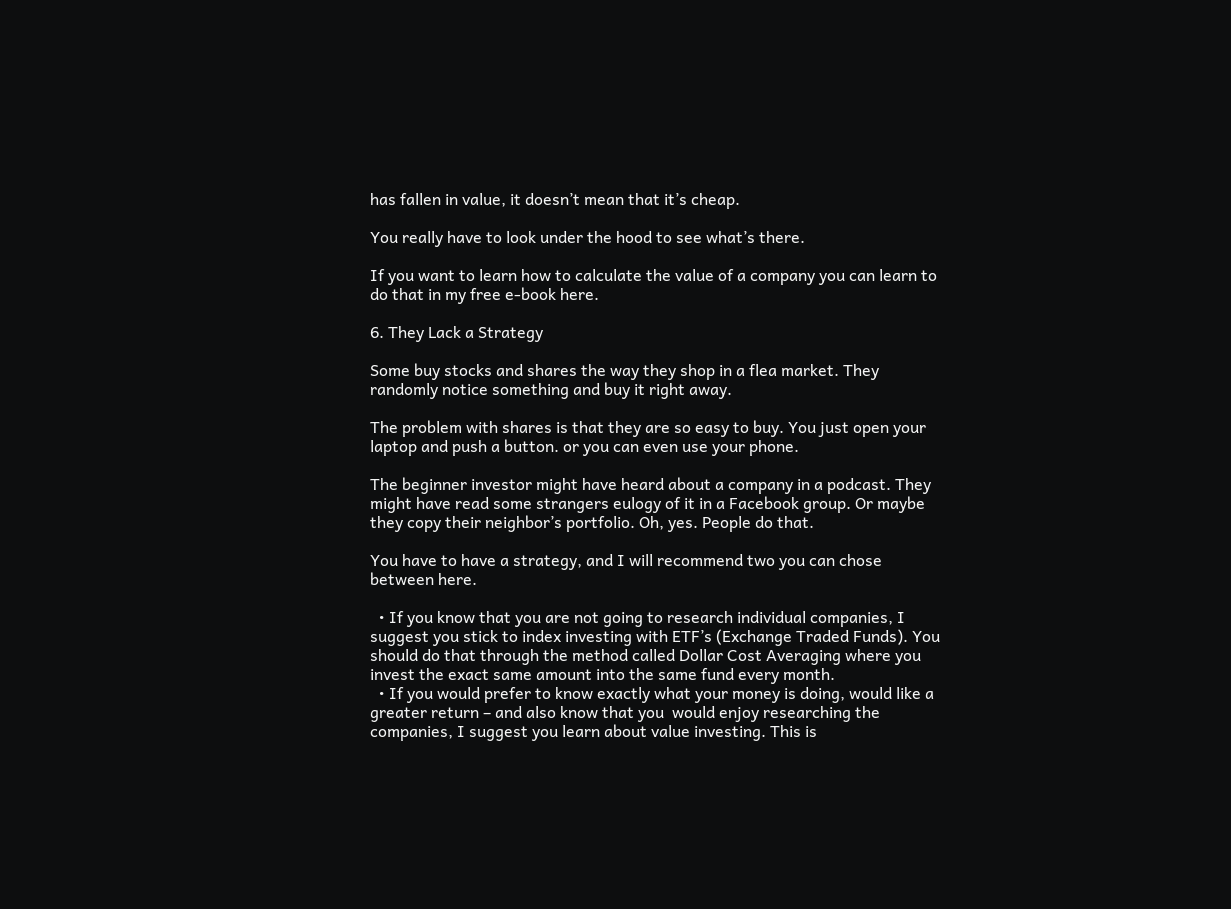has fallen in value, it doesn’t mean that it’s cheap.

You really have to look under the hood to see what’s there.

If you want to learn how to calculate the value of a company you can learn to do that in my free e-book here.

6. They Lack a Strategy

Some buy stocks and shares the way they shop in a flea market. They randomly notice something and buy it right away.

The problem with shares is that they are so easy to buy. You just open your laptop and push a button. or you can even use your phone.

The beginner investor might have heard about a company in a podcast. They might have read some strangers eulogy of it in a Facebook group. Or maybe they copy their neighbor’s portfolio. Oh, yes. People do that.

You have to have a strategy, and I will recommend two you can chose between here.

  • If you know that you are not going to research individual companies, I suggest you stick to index investing with ETF’s (Exchange Traded Funds). You should do that through the method called Dollar Cost Averaging where you invest the exact same amount into the same fund every month.
  • If you would prefer to know exactly what your money is doing, would like a greater return – and also know that you  would enjoy researching the companies, I suggest you learn about value investing. This is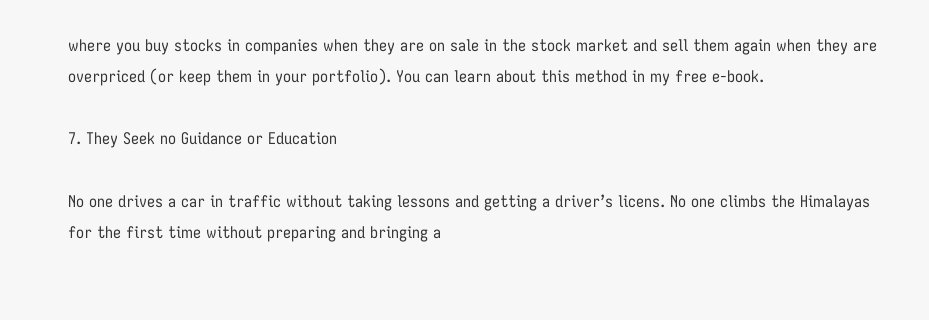where you buy stocks in companies when they are on sale in the stock market and sell them again when they are overpriced (or keep them in your portfolio). You can learn about this method in my free e-book.

7. They Seek no Guidance or Education

No one drives a car in traffic without taking lessons and getting a driver’s licens. No one climbs the Himalayas for the first time without preparing and bringing a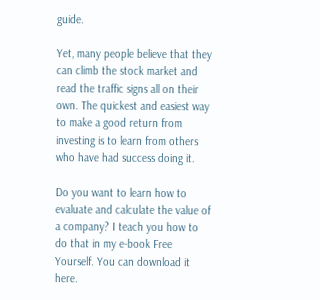guide.

Yet, many people believe that they can climb the stock market and read the traffic signs all on their own. The quickest and easiest way to make a good return from investing is to learn from others who have had success doing it.

Do you want to learn how to evaluate and calculate the value of a company? I teach you how to do that in my e-book Free Yourself. You can download it here.